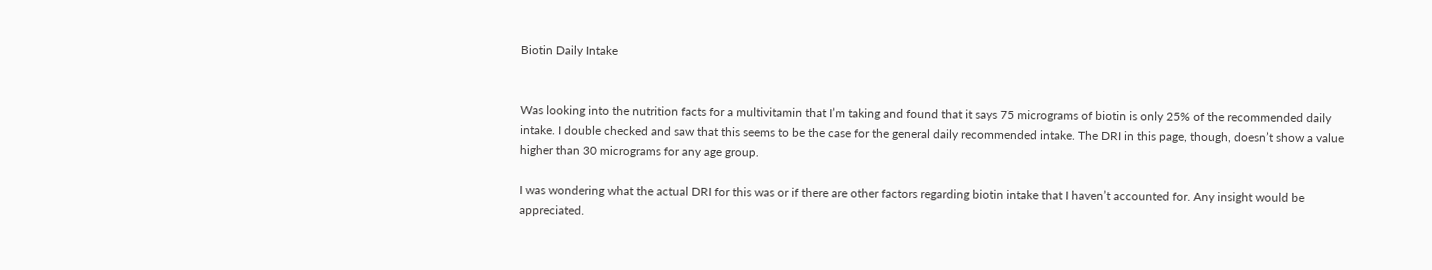Biotin Daily Intake


Was looking into the nutrition facts for a multivitamin that I’m taking and found that it says 75 micrograms of biotin is only 25% of the recommended daily intake. I double checked and saw that this seems to be the case for the general daily recommended intake. The DRI in this page, though, doesn’t show a value higher than 30 micrograms for any age group.

I was wondering what the actual DRI for this was or if there are other factors regarding biotin intake that I haven’t accounted for. Any insight would be appreciated.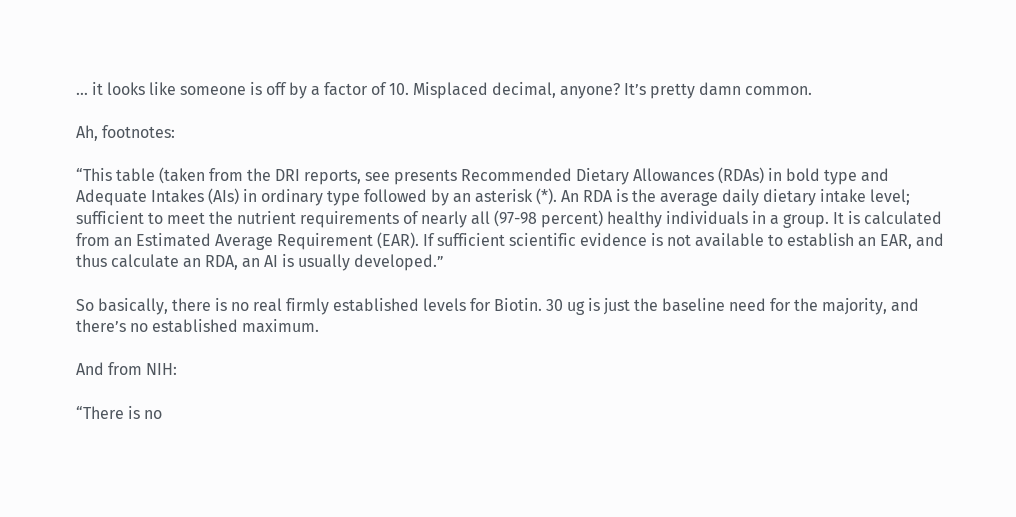… it looks like someone is off by a factor of 10. Misplaced decimal, anyone? It’s pretty damn common.

Ah, footnotes:

“This table (taken from the DRI reports, see presents Recommended Dietary Allowances (RDAs) in bold type and Adequate Intakes (AIs) in ordinary type followed by an asterisk (*). An RDA is the average daily dietary intake level; sufficient to meet the nutrient requirements of nearly all (97-98 percent) healthy individuals in a group. It is calculated from an Estimated Average Requirement (EAR). If sufficient scientific evidence is not available to establish an EAR, and thus calculate an RDA, an AI is usually developed.”

So basically, there is no real firmly established levels for Biotin. 30 ug is just the baseline need for the majority, and there’s no established maximum.

And from NIH:

“There is no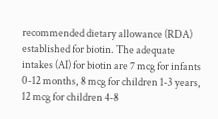recommended dietary allowance (RDA) established for biotin. The adequate intakes (AI) for biotin are 7 mcg for infants 0-12 months, 8 mcg for children 1-3 years, 12 mcg for children 4-8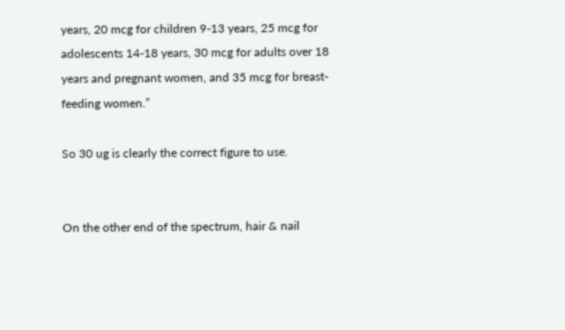years, 20 mcg for children 9-13 years, 25 mcg for adolescents 14-18 years, 30 mcg for adults over 18 years and pregnant women, and 35 mcg for breast-feeding women.”

So 30 ug is clearly the correct figure to use.


On the other end of the spectrum, hair & nail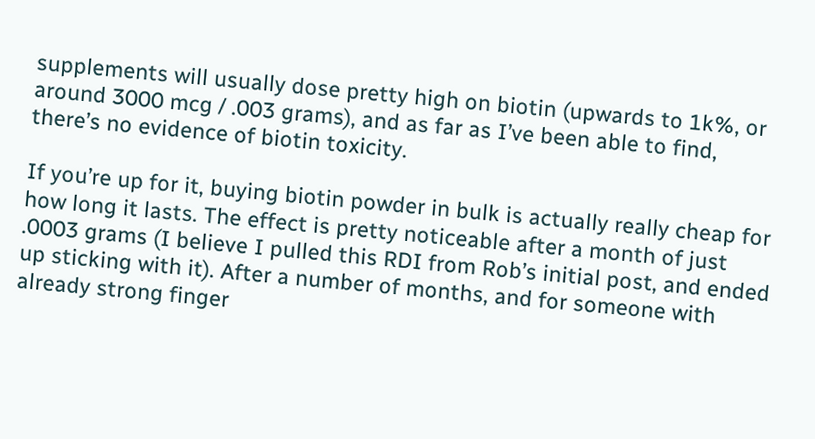supplements will usually dose pretty high on biotin (upwards to 1k%, or around 3000 mcg / .003 grams), and as far as I’ve been able to find, there’s no evidence of biotin toxicity.

If you’re up for it, buying biotin powder in bulk is actually really cheap for how long it lasts. The effect is pretty noticeable after a month of just .0003 grams (I believe I pulled this RDI from Rob’s initial post, and ended up sticking with it). After a number of months, and for someone with already strong finger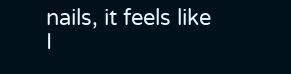nails, it feels like I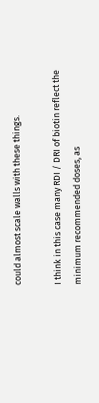could almost scale walls with these things.

I think in this case many RDI / DRI of biotin reflect the minimum recommended doses, as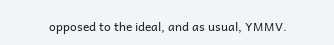opposed to the ideal, and as usual, YMMV.